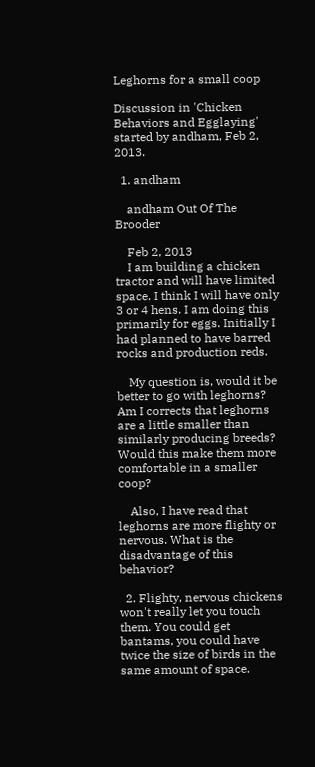Leghorns for a small coop

Discussion in 'Chicken Behaviors and Egglaying' started by andham, Feb 2, 2013.

  1. andham

    andham Out Of The Brooder

    Feb 2, 2013
    I am building a chicken tractor and will have limited space. I think I will have only 3 or 4 hens. I am doing this primarily for eggs. Initially I had planned to have barred rocks and production reds.

    My question is, would it be better to go with leghorns? Am I corrects that leghorns are a little smaller than similarly producing breeds? Would this make them more comfortable in a smaller coop?

    Also, I have read that leghorns are more flighty or nervous. What is the disadvantage of this behavior?

  2. Flighty, nervous chickens won't really let you touch them. You could get bantams, you could have twice the size of birds in the same amount of space.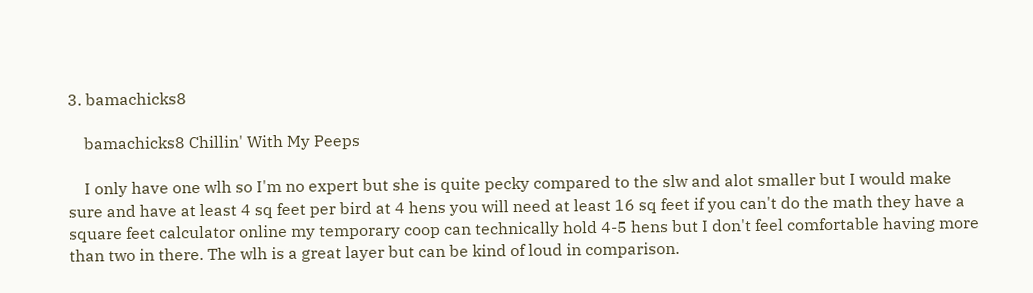3. bamachicks8

    bamachicks8 Chillin' With My Peeps

    I only have one wlh so I'm no expert but she is quite pecky compared to the slw and alot smaller but I would make sure and have at least 4 sq feet per bird at 4 hens you will need at least 16 sq feet if you can't do the math they have a square feet calculator online my temporary coop can technically hold 4-5 hens but I don't feel comfortable having more than two in there. The wlh is a great layer but can be kind of loud in comparison.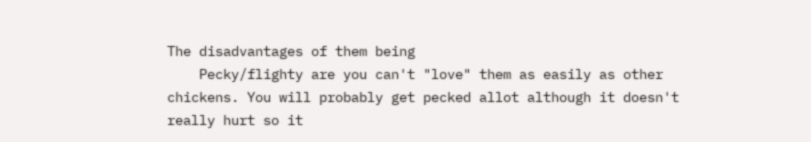The disadvantages of them being
    Pecky/flighty are you can't "love" them as easily as other chickens. You will probably get pecked allot although it doesn't really hurt so it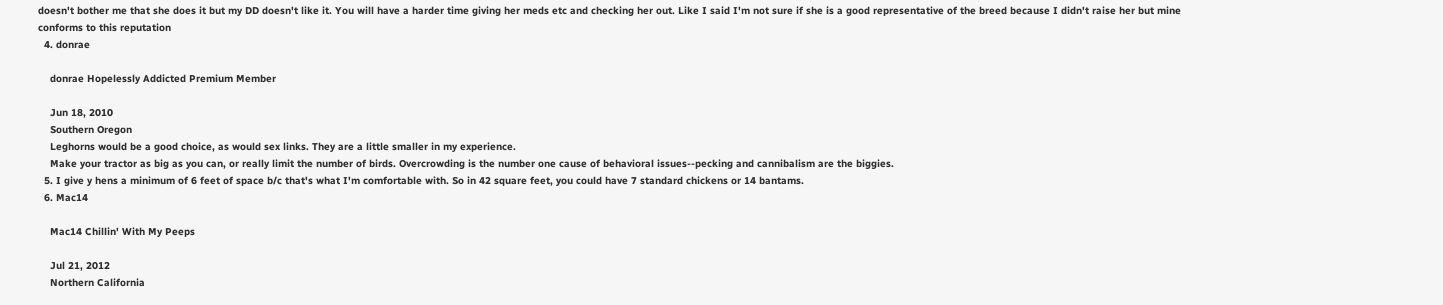doesn't bother me that she does it but my DD doesn't like it. You will have a harder time giving her meds etc and checking her out. Like I said I'm not sure if she is a good representative of the breed because I didn't raise her but mine conforms to this reputation
  4. donrae

    donrae Hopelessly Addicted Premium Member

    Jun 18, 2010
    Southern Oregon
    Leghorns would be a good choice, as would sex links. They are a little smaller in my experience.
    Make your tractor as big as you can, or really limit the number of birds. Overcrowding is the number one cause of behavioral issues--pecking and cannibalism are the biggies.
  5. I give y hens a minimum of 6 feet of space b/c that's what I'm comfortable with. So in 42 square feet, you could have 7 standard chickens or 14 bantams.
  6. Mac14

    Mac14 Chillin' With My Peeps

    Jul 21, 2012
    Northern California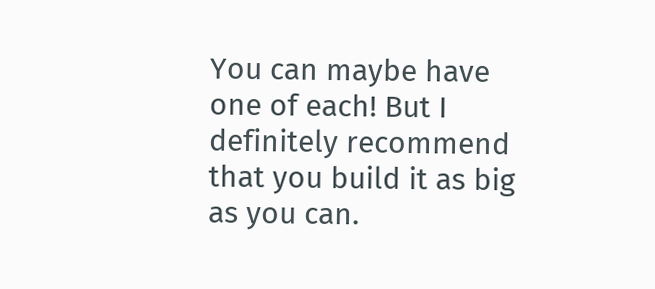You can maybe have one of each! But I definitely recommend that you build it as big as you can.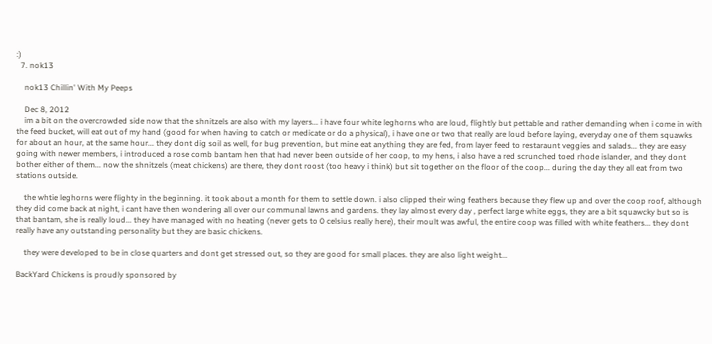:)
  7. nok13

    nok13 Chillin' With My Peeps

    Dec 8, 2012
    im a bit on the overcrowded side now that the shnitzels are also with my layers... i have four white leghorns who are loud, flightly but pettable and rather demanding when i come in with the feed bucket, will eat out of my hand (good for when having to catch or medicate or do a physical), i have one or two that really are loud before laying, everyday one of them squawks for about an hour, at the same hour... they dont dig soil as well, for bug prevention, but mine eat anything they are fed, from layer feed to restaraunt veggies and salads... they are easy going with newer members, i introduced a rose comb bantam hen that had never been outside of her coop, to my hens, i also have a red scrunched toed rhode islander, and they dont bother either of them... now the shnitzels (meat chickens) are there, they dont roost (too heavy i think) but sit together on the floor of the coop... during the day they all eat from two stations outside.

    the whtie leghorns were flighty in the beginning. it took about a month for them to settle down. i also clipped their wing feathers because they flew up and over the coop roof, although they did come back at night, i cant have then wondering all over our communal lawns and gardens. they lay almost every day , perfect large white eggs, they are a bit squawcky but so is that bantam, she is really loud... they have managed with no heating (never gets to 0 celsius really here), their moult was awful, the entire coop was filled with white feathers... they dont really have any outstanding personality but they are basic chickens.

    they were developed to be in close quarters and dont get stressed out, so they are good for small places. they are also light weight...

BackYard Chickens is proudly sponsored by